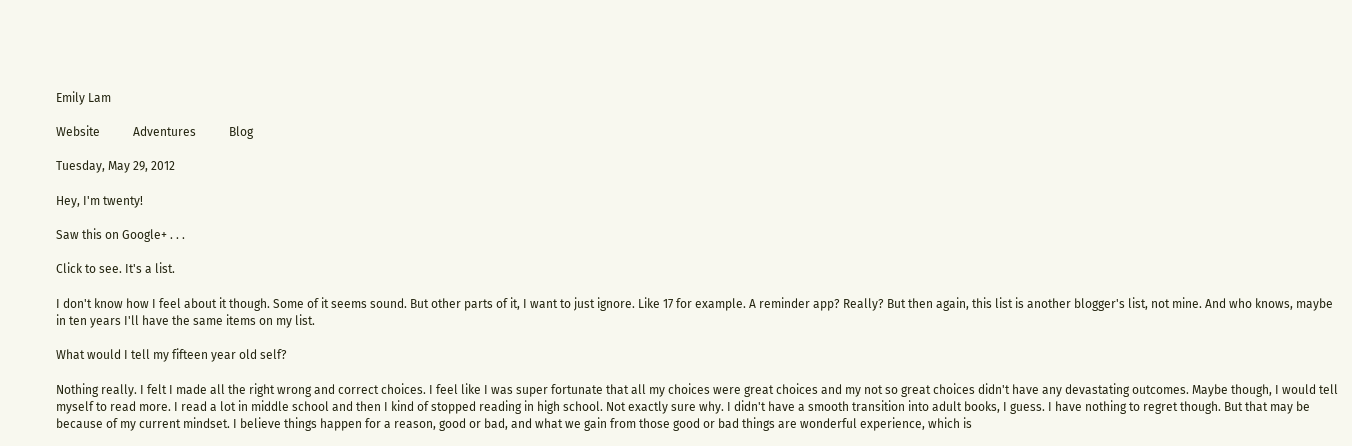Emily Lam

Website           Adventures           Blog

Tuesday, May 29, 2012

Hey, I'm twenty!

Saw this on Google+ . . .

Click to see. It's a list.

I don't know how I feel about it though. Some of it seems sound. But other parts of it, I want to just ignore. Like 17 for example. A reminder app? Really? But then again, this list is another blogger's list, not mine. And who knows, maybe in ten years I'll have the same items on my list.

What would I tell my fifteen year old self?

Nothing really. I felt I made all the right wrong and correct choices. I feel like I was super fortunate that all my choices were great choices and my not so great choices didn't have any devastating outcomes. Maybe though, I would tell myself to read more. I read a lot in middle school and then I kind of stopped reading in high school. Not exactly sure why. I didn't have a smooth transition into adult books, I guess. I have nothing to regret though. But that may be because of my current mindset. I believe things happen for a reason, good or bad, and what we gain from those good or bad things are wonderful experience, which is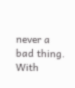never a bad thing. With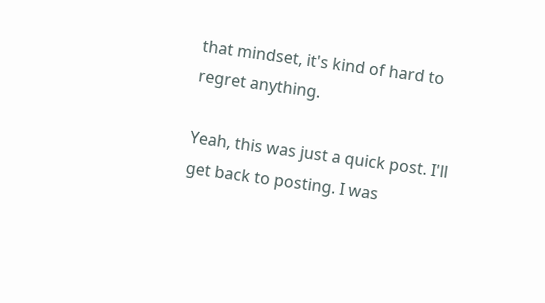that mindset, it's kind of hard to regret anything.

Yeah, this was just a quick post. I'll get back to posting. I was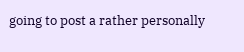going to post a rather personally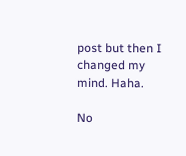post but then I changed my mind. Haha.

No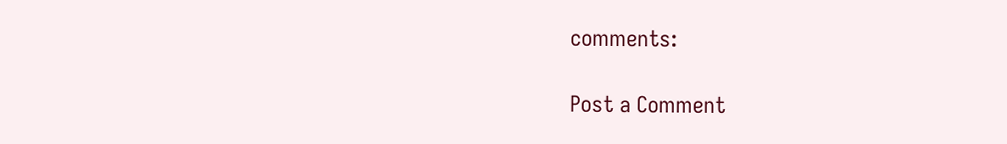comments:

Post a Comment